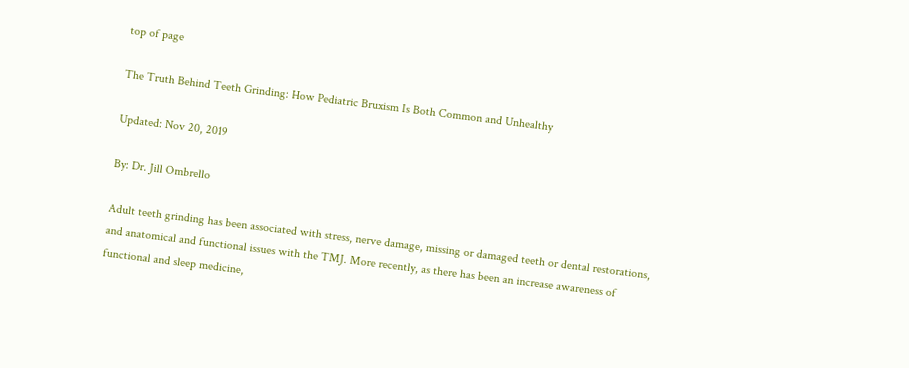top of page

The Truth Behind Teeth Grinding: How Pediatric Bruxism Is Both Common and Unhealthy

Updated: Nov 20, 2019

By: Dr. Jill Ombrello

Adult teeth grinding has been associated with stress, nerve damage, missing or damaged teeth or dental restorations, and anatomical and functional issues with the TMJ. More recently, as there has been an increase awareness of functional and sleep medicine,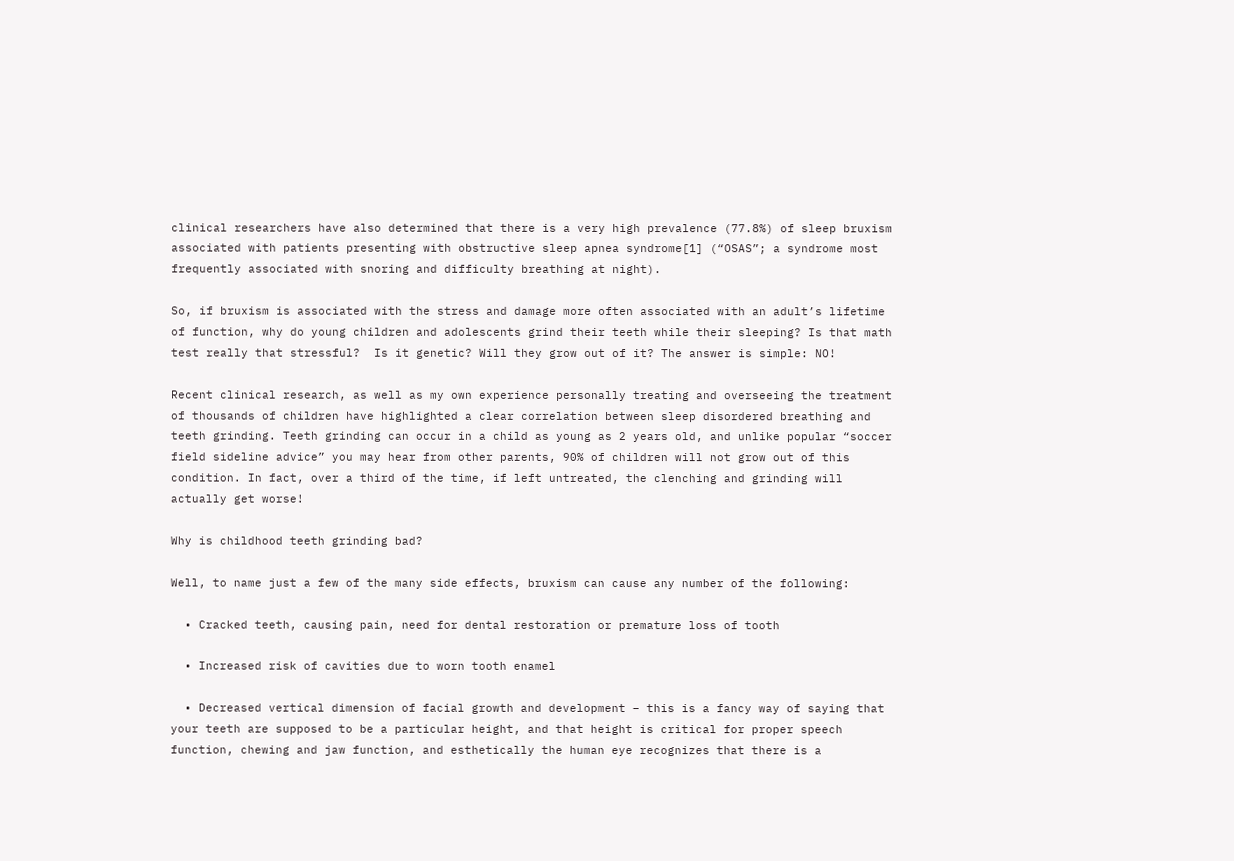clinical researchers have also determined that there is a very high prevalence (77.8%) of sleep bruxism associated with patients presenting with obstructive sleep apnea syndrome[1] (“OSAS”; a syndrome most frequently associated with snoring and difficulty breathing at night).

So, if bruxism is associated with the stress and damage more often associated with an adult’s lifetime of function, why do young children and adolescents grind their teeth while their sleeping? Is that math test really that stressful?  Is it genetic? Will they grow out of it? The answer is simple: NO!

Recent clinical research, as well as my own experience personally treating and overseeing the treatment of thousands of children have highlighted a clear correlation between sleep disordered breathing and teeth grinding. Teeth grinding can occur in a child as young as 2 years old, and unlike popular “soccer field sideline advice” you may hear from other parents, 90% of children will not grow out of this condition. In fact, over a third of the time, if left untreated, the clenching and grinding will actually get worse!

Why is childhood teeth grinding bad?

Well, to name just a few of the many side effects, bruxism can cause any number of the following:

  • Cracked teeth, causing pain, need for dental restoration or premature loss of tooth

  • Increased risk of cavities due to worn tooth enamel

  • Decreased vertical dimension of facial growth and development – this is a fancy way of saying that your teeth are supposed to be a particular height, and that height is critical for proper speech function, chewing and jaw function, and esthetically the human eye recognizes that there is a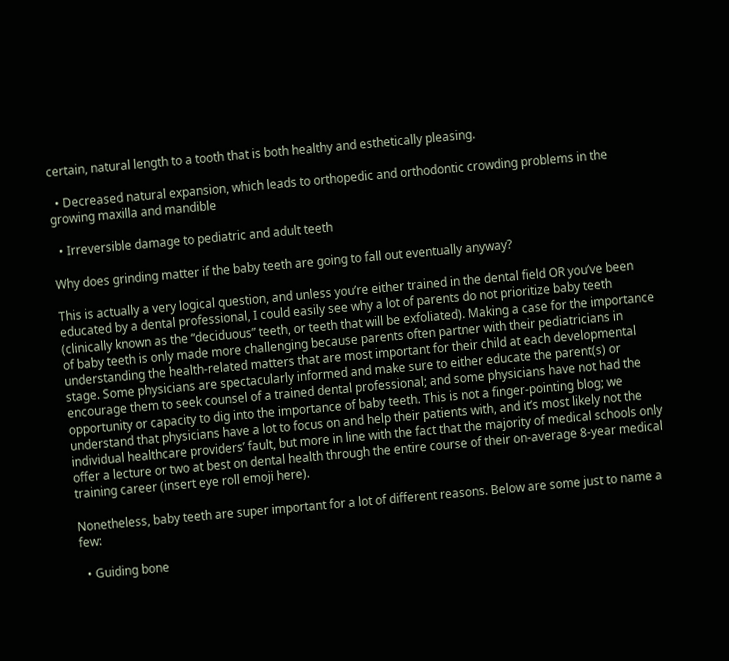certain, natural length to a tooth that is both healthy and esthetically pleasing.

  • Decreased natural expansion, which leads to orthopedic and orthodontic crowding problems in the growing maxilla and mandible

  • Irreversible damage to pediatric and adult teeth

Why does grinding matter if the baby teeth are going to fall out eventually anyway?

This is actually a very logical question, and unless you’re either trained in the dental field OR you’ve been educated by a dental professional, I could easily see why a lot of parents do not prioritize baby teeth (clinically known as the “deciduous” teeth, or teeth that will be exfoliated). Making a case for the importance of baby teeth is only made more challenging because parents often partner with their pediatricians in understanding the health-related matters that are most important for their child at each developmental stage. Some physicians are spectacularly informed and make sure to either educate the parent(s) or encourage them to seek counsel of a trained dental professional; and some physicians have not had the opportunity or capacity to dig into the importance of baby teeth. This is not a finger-pointing blog; we understand that physicians have a lot to focus on and help their patients with, and it’s most likely not the individual healthcare providers’ fault, but more in line with the fact that the majority of medical schools only offer a lecture or two at best on dental health through the entire course of their on-average 8-year medical training career (insert eye roll emoji here).

Nonetheless, baby teeth are super important for a lot of different reasons. Below are some just to name a few:

  • Guiding bone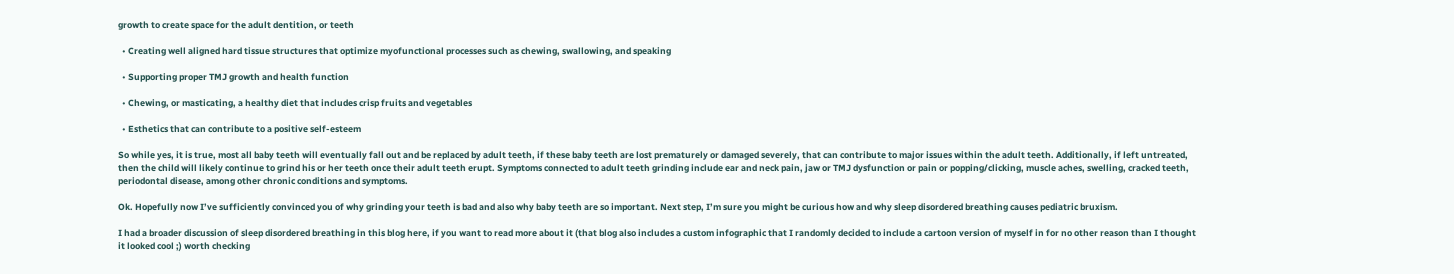growth to create space for the adult dentition, or teeth

  • Creating well aligned hard tissue structures that optimize myofunctional processes such as chewing, swallowing, and speaking

  • Supporting proper TMJ growth and health function

  • Chewing, or masticating, a healthy diet that includes crisp fruits and vegetables

  • Esthetics that can contribute to a positive self-esteem

So while yes, it is true, most all baby teeth will eventually fall out and be replaced by adult teeth, if these baby teeth are lost prematurely or damaged severely, that can contribute to major issues within the adult teeth. Additionally, if left untreated, then the child will likely continue to grind his or her teeth once their adult teeth erupt. Symptoms connected to adult teeth grinding include ear and neck pain, jaw or TMJ dysfunction or pain or popping/clicking, muscle aches, swelling, cracked teeth, periodontal disease, among other chronic conditions and symptoms.

Ok. Hopefully now I’ve sufficiently convinced you of why grinding your teeth is bad and also why baby teeth are so important. Next step, I’m sure you might be curious how and why sleep disordered breathing causes pediatric bruxism.

I had a broader discussion of sleep disordered breathing in this blog here, if you want to read more about it (that blog also includes a custom infographic that I randomly decided to include a cartoon version of myself in for no other reason than I thought it looked cool ;) worth checking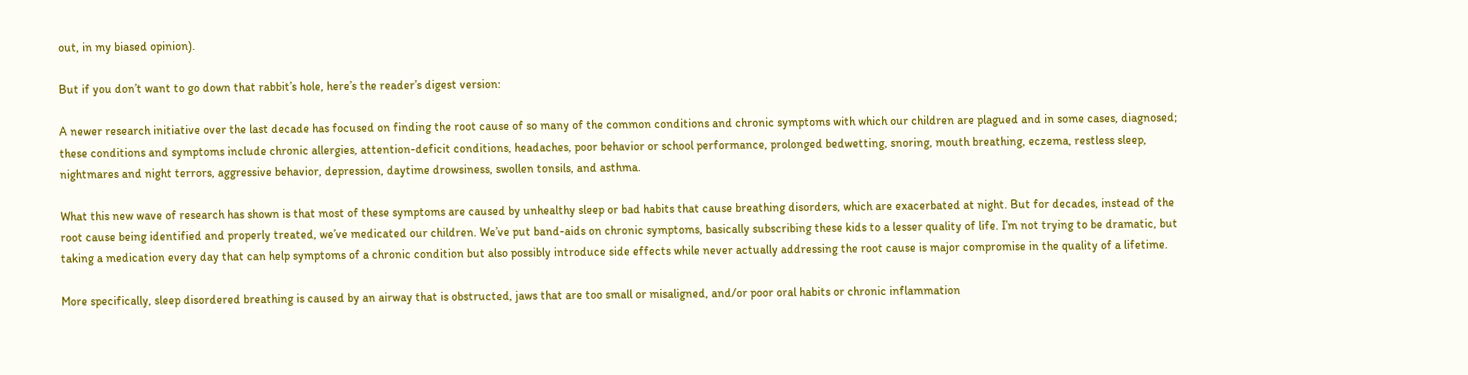out, in my biased opinion).

But if you don’t want to go down that rabbit’s hole, here’s the reader’s digest version:

A newer research initiative over the last decade has focused on finding the root cause of so many of the common conditions and chronic symptoms with which our children are plagued and in some cases, diagnosed; these conditions and symptoms include chronic allergies, attention-deficit conditions, headaches, poor behavior or school performance, prolonged bedwetting, snoring, mouth breathing, eczema, restless sleep, nightmares and night terrors, aggressive behavior, depression, daytime drowsiness, swollen tonsils, and asthma.

What this new wave of research has shown is that most of these symptoms are caused by unhealthy sleep or bad habits that cause breathing disorders, which are exacerbated at night. But for decades, instead of the root cause being identified and properly treated, we’ve medicated our children. We’ve put band-aids on chronic symptoms, basically subscribing these kids to a lesser quality of life. I’m not trying to be dramatic, but taking a medication every day that can help symptoms of a chronic condition but also possibly introduce side effects while never actually addressing the root cause is major compromise in the quality of a lifetime.

More specifically, sleep disordered breathing is caused by an airway that is obstructed, jaws that are too small or misaligned, and/or poor oral habits or chronic inflammation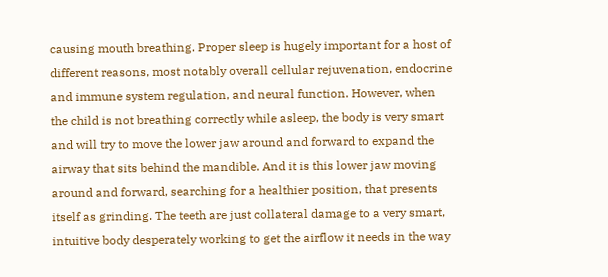causing mouth breathing. Proper sleep is hugely important for a host of different reasons, most notably overall cellular rejuvenation, endocrine and immune system regulation, and neural function. However, when the child is not breathing correctly while asleep, the body is very smart and will try to move the lower jaw around and forward to expand the airway that sits behind the mandible. And it is this lower jaw moving around and forward, searching for a healthier position, that presents itself as grinding. The teeth are just collateral damage to a very smart, intuitive body desperately working to get the airflow it needs in the way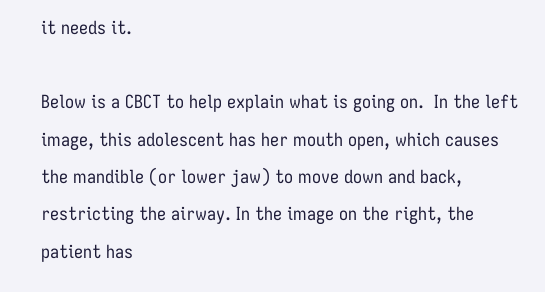it needs it.

Below is a CBCT to help explain what is going on.  In the left image, this adolescent has her mouth open, which causes the mandible (or lower jaw) to move down and back, restricting the airway. In the image on the right, the patient has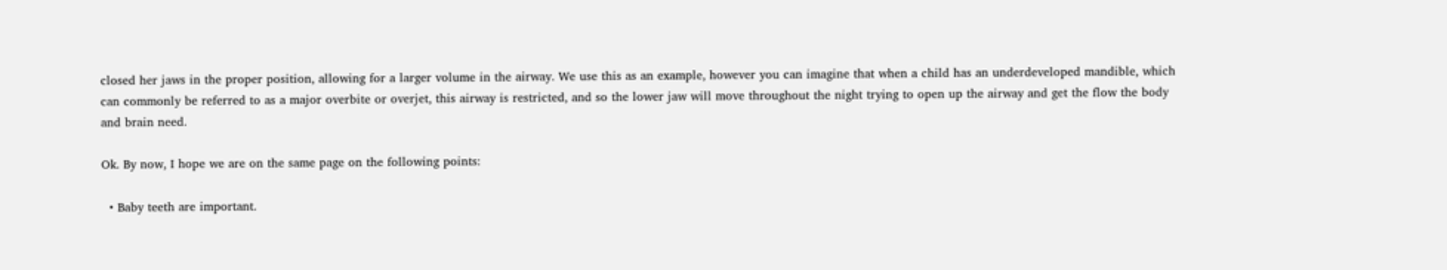closed her jaws in the proper position, allowing for a larger volume in the airway. We use this as an example, however you can imagine that when a child has an underdeveloped mandible, which can commonly be referred to as a major overbite or overjet, this airway is restricted, and so the lower jaw will move throughout the night trying to open up the airway and get the flow the body and brain need.

Ok. By now, I hope we are on the same page on the following points:

  • Baby teeth are important.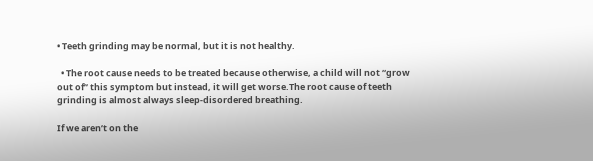• Teeth grinding may be normal, but it is not healthy.

  • The root cause needs to be treated because otherwise, a child will not “grow out of” this symptom but instead, it will get worse.The root cause of teeth grinding is almost always sleep-disordered breathing.

If we aren’t on the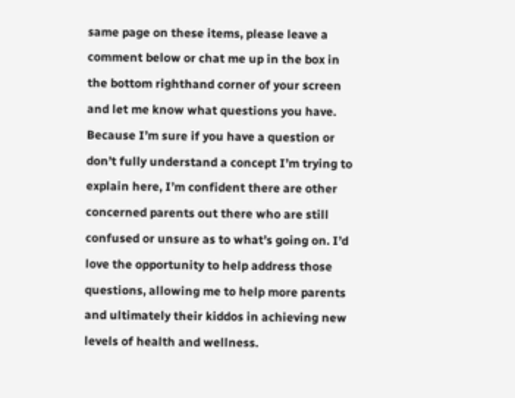same page on these items, please leave a comment below or chat me up in the box in the bottom righthand corner of your screen and let me know what questions you have. Because I’m sure if you have a question or don’t fully understand a concept I’m trying to explain here, I’m confident there are other concerned parents out there who are still confused or unsure as to what’s going on. I’d love the opportunity to help address those questions, allowing me to help more parents and ultimately their kiddos in achieving new levels of health and wellness.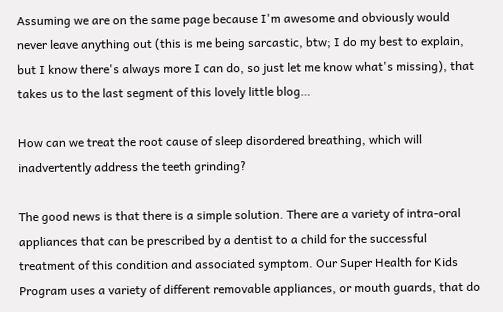Assuming we are on the same page because I'm awesome and obviously would never leave anything out (this is me being sarcastic, btw; I do my best to explain, but I know there's always more I can do, so just let me know what's missing), that takes us to the last segment of this lovely little blog…

How can we treat the root cause of sleep disordered breathing, which will inadvertently address the teeth grinding?

The good news is that there is a simple solution. There are a variety of intra-oral appliances that can be prescribed by a dentist to a child for the successful treatment of this condition and associated symptom. Our Super Health for Kids Program uses a variety of different removable appliances, or mouth guards, that do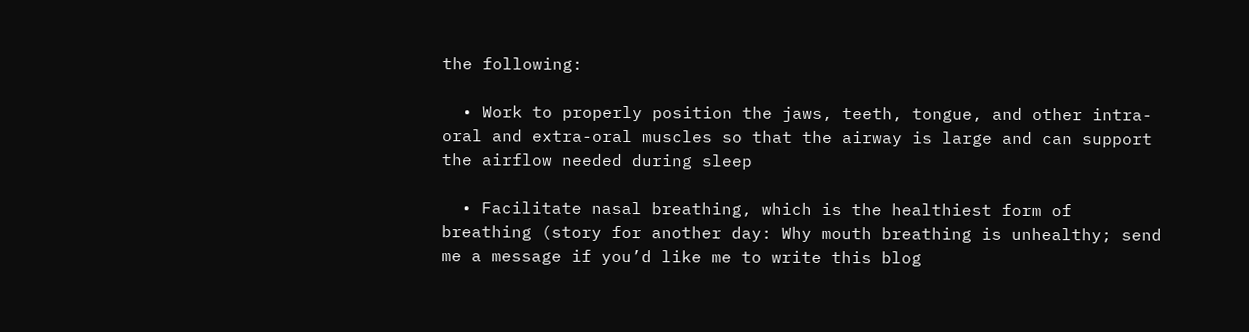the following:

  • Work to properly position the jaws, teeth, tongue, and other intra-oral and extra-oral muscles so that the airway is large and can support the airflow needed during sleep

  • Facilitate nasal breathing, which is the healthiest form of breathing (story for another day: Why mouth breathing is unhealthy; send me a message if you’d like me to write this blog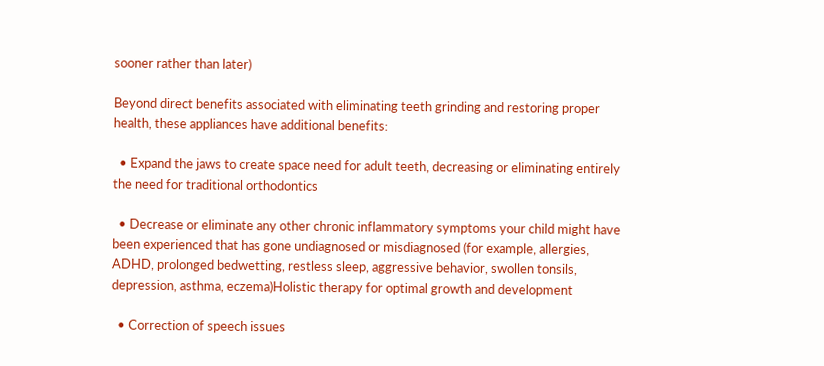sooner rather than later)

Beyond direct benefits associated with eliminating teeth grinding and restoring proper health, these appliances have additional benefits:

  • Expand the jaws to create space need for adult teeth, decreasing or eliminating entirely the need for traditional orthodontics

  • Decrease or eliminate any other chronic inflammatory symptoms your child might have been experienced that has gone undiagnosed or misdiagnosed (for example, allergies, ADHD, prolonged bedwetting, restless sleep, aggressive behavior, swollen tonsils, depression, asthma, eczema)Holistic therapy for optimal growth and development

  • Correction of speech issues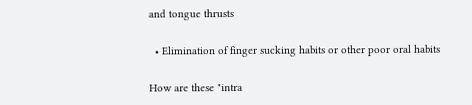and tongue thrusts

  • Elimination of finger sucking habits or other poor oral habits

How are these "intra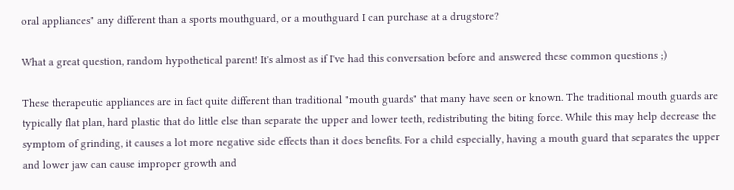oral appliances" any different than a sports mouthguard, or a mouthguard I can purchase at a drugstore?

What a great question, random hypothetical parent! It's almost as if I've had this conversation before and answered these common questions ;)

These therapeutic appliances are in fact quite different than traditional "mouth guards" that many have seen or known. The traditional mouth guards are typically flat plan, hard plastic that do little else than separate the upper and lower teeth, redistributing the biting force. While this may help decrease the symptom of grinding, it causes a lot more negative side effects than it does benefits. For a child especially, having a mouth guard that separates the upper and lower jaw can cause improper growth and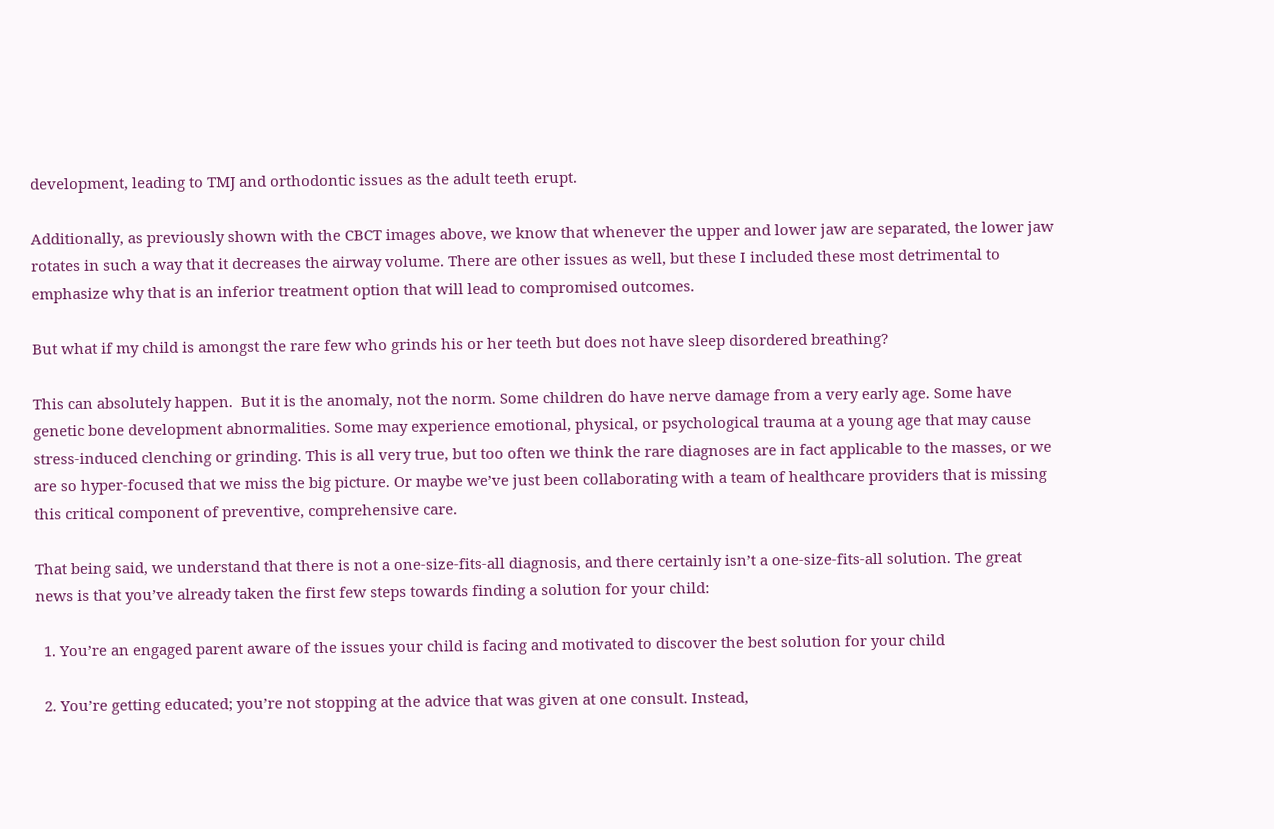development, leading to TMJ and orthodontic issues as the adult teeth erupt.

Additionally, as previously shown with the CBCT images above, we know that whenever the upper and lower jaw are separated, the lower jaw rotates in such a way that it decreases the airway volume. There are other issues as well, but these I included these most detrimental to emphasize why that is an inferior treatment option that will lead to compromised outcomes.

But what if my child is amongst the rare few who grinds his or her teeth but does not have sleep disordered breathing?

This can absolutely happen.  But it is the anomaly, not the norm. Some children do have nerve damage from a very early age. Some have genetic bone development abnormalities. Some may experience emotional, physical, or psychological trauma at a young age that may cause stress-induced clenching or grinding. This is all very true, but too often we think the rare diagnoses are in fact applicable to the masses, or we are so hyper-focused that we miss the big picture. Or maybe we’ve just been collaborating with a team of healthcare providers that is missing this critical component of preventive, comprehensive care.

That being said, we understand that there is not a one-size-fits-all diagnosis, and there certainly isn’t a one-size-fits-all solution. The great news is that you’ve already taken the first few steps towards finding a solution for your child:

  1. You’re an engaged parent aware of the issues your child is facing and motivated to discover the best solution for your child

  2. You’re getting educated; you’re not stopping at the advice that was given at one consult. Instead,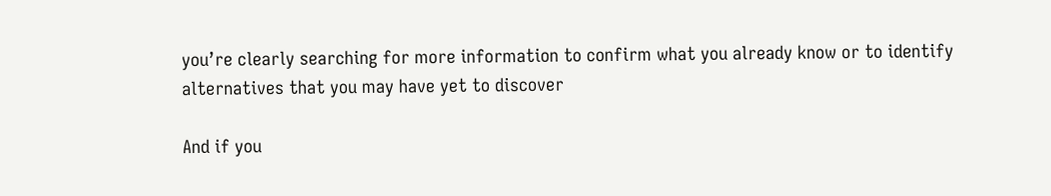you’re clearly searching for more information to confirm what you already know or to identify alternatives that you may have yet to discover

And if you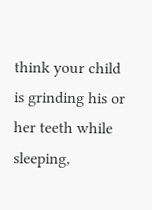think your child is grinding his or her teeth while sleeping,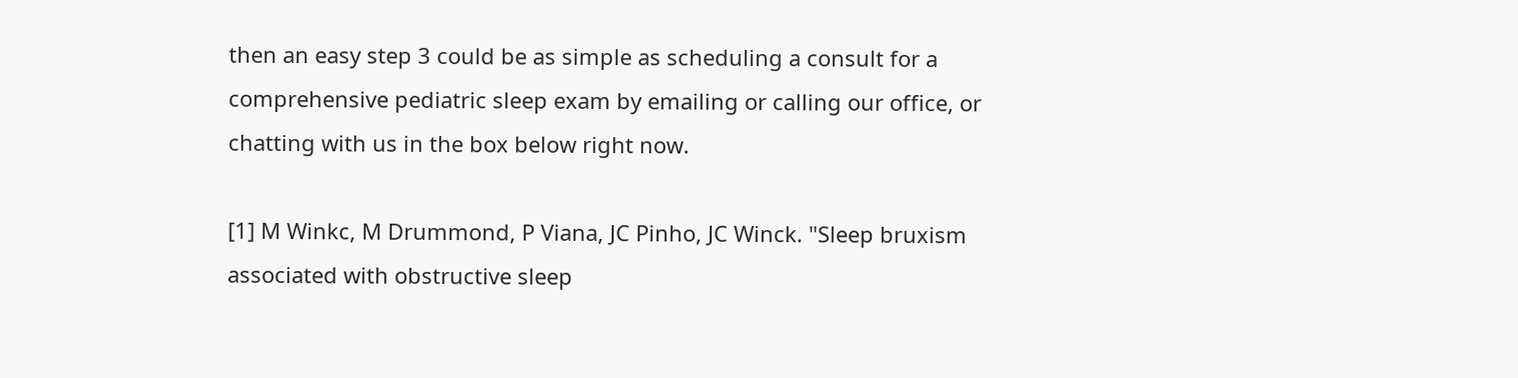then an easy step 3 could be as simple as scheduling a consult for a comprehensive pediatric sleep exam by emailing or calling our office, or chatting with us in the box below right now.

[1] M Winkc, M Drummond, P Viana, JC Pinho, JC Winck. "Sleep bruxism associated with obstructive sleep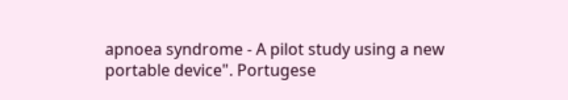apnoea syndrome - A pilot study using a new portable device". Portugese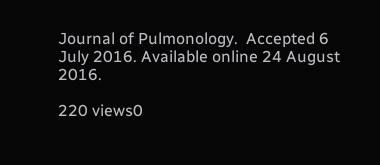Journal of Pulmonology.  Accepted 6 July 2016. Available online 24 August 2016.

220 views0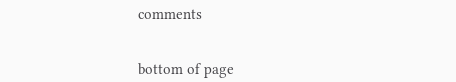comments


bottom of page